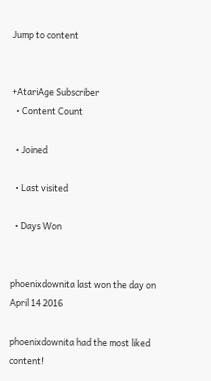Jump to content


+AtariAge Subscriber
  • Content Count

  • Joined

  • Last visited

  • Days Won


phoenixdownita last won the day on April 14 2016

phoenixdownita had the most liked content!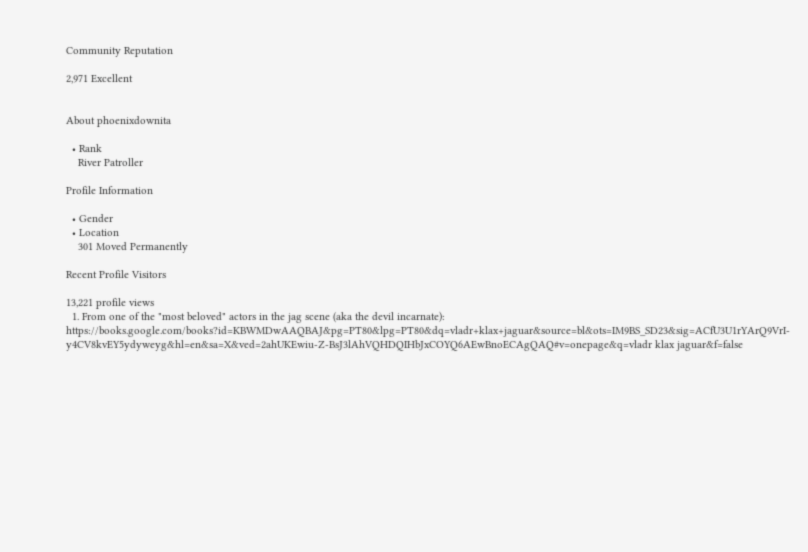Community Reputation

2,971 Excellent


About phoenixdownita

  • Rank
    River Patroller

Profile Information

  • Gender
  • Location
    301 Moved Permanently

Recent Profile Visitors

13,221 profile views
  1. From one of the "most beloved" actors in the jag scene (aka the devil incarnate): https://books.google.com/books?id=KBWMDwAAQBAJ&pg=PT80&lpg=PT80&dq=vladr+klax+jaguar&source=bl&ots=IM9BS_SD23&sig=ACfU3U1rYArQ9VrI-y4CV8kvEY5ydyweyg&hl=en&sa=X&ved=2ahUKEwiu-Z-BsJ3lAhVQHDQIHbJxCOYQ6AEwBnoECAgQAQ#v=onepage&q=vladr klax jaguar&f=false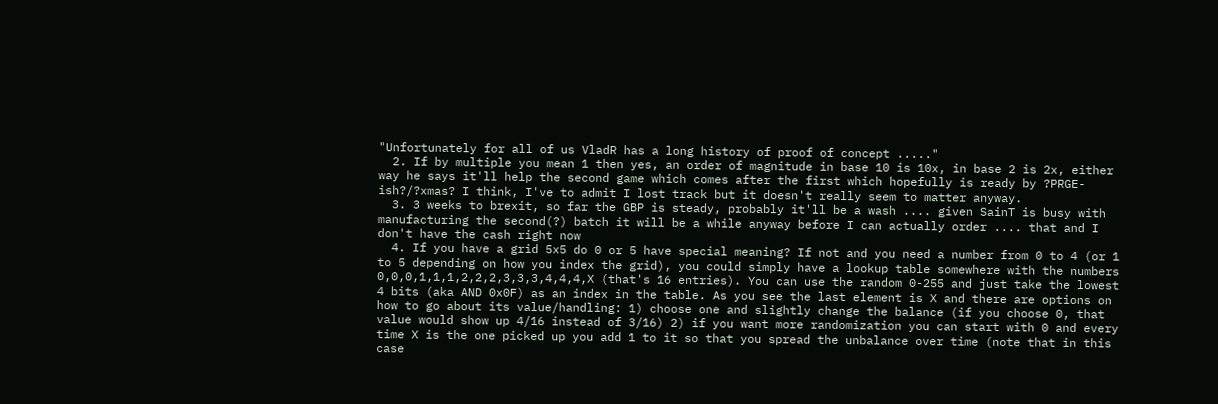"Unfortunately for all of us VladR has a long history of proof of concept ....."
  2. If by multiple you mean 1 then yes, an order of magnitude in base 10 is 10x, in base 2 is 2x, either way he says it'll help the second game which comes after the first which hopefully is ready by ?PRGE-ish?/?xmas? I think, I've to admit I lost track but it doesn't really seem to matter anyway.
  3. 3 weeks to brexit, so far the GBP is steady, probably it'll be a wash .... given SainT is busy with manufacturing the second(?) batch it will be a while anyway before I can actually order .... that and I don't have the cash right now
  4. If you have a grid 5x5 do 0 or 5 have special meaning? If not and you need a number from 0 to 4 (or 1 to 5 depending on how you index the grid), you could simply have a lookup table somewhere with the numbers 0,0,0,1,1,1,2,2,2,3,3,3,4,4,4,X (that's 16 entries). You can use the random 0-255 and just take the lowest 4 bits (aka AND 0x0F) as an index in the table. As you see the last element is X and there are options on how to go about its value/handling: 1) choose one and slightly change the balance (if you choose 0, that value would show up 4/16 instead of 3/16) 2) if you want more randomization you can start with 0 and every time X is the one picked up you add 1 to it so that you spread the unbalance over time (note that in this case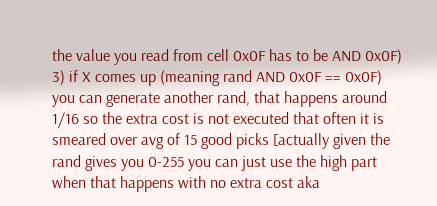the value you read from cell 0x0F has to be AND 0x0F) 3) if X comes up (meaning rand AND 0x0F == 0x0F) you can generate another rand, that happens around 1/16 so the extra cost is not executed that often it is smeared over avg of 15 good picks [actually given the rand gives you 0-255 you can just use the high part when that happens with no extra cost aka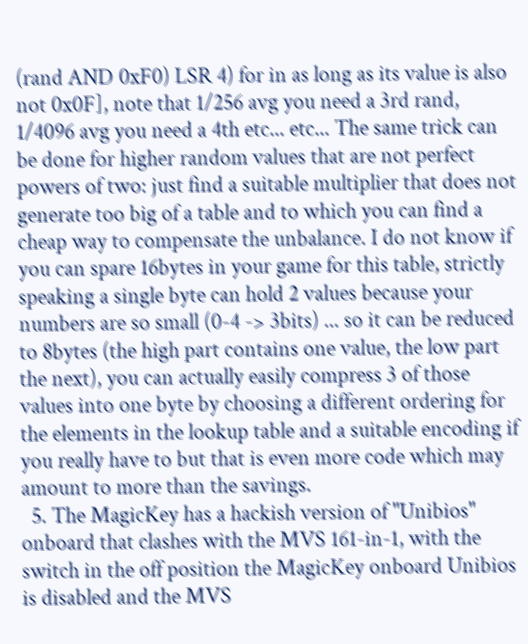(rand AND 0xF0) LSR 4) for in as long as its value is also not 0x0F], note that 1/256 avg you need a 3rd rand, 1/4096 avg you need a 4th etc... etc... The same trick can be done for higher random values that are not perfect powers of two: just find a suitable multiplier that does not generate too big of a table and to which you can find a cheap way to compensate the unbalance. I do not know if you can spare 16bytes in your game for this table, strictly speaking a single byte can hold 2 values because your numbers are so small (0-4 -> 3bits) ... so it can be reduced to 8bytes (the high part contains one value, the low part the next), you can actually easily compress 3 of those values into one byte by choosing a different ordering for the elements in the lookup table and a suitable encoding if you really have to but that is even more code which may amount to more than the savings.
  5. The MagicKey has a hackish version of "Unibios" onboard that clashes with the MVS 161-in-1, with the switch in the off position the MagicKey onboard Unibios is disabled and the MVS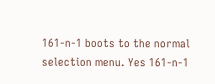161-n-1 boots to the normal selection menu. Yes 161-n-1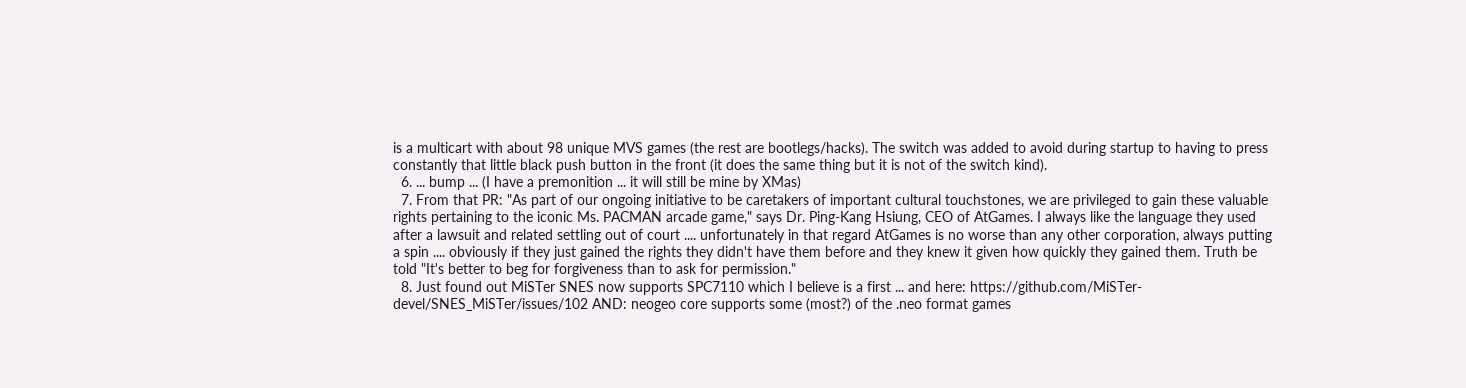is a multicart with about 98 unique MVS games (the rest are bootlegs/hacks). The switch was added to avoid during startup to having to press constantly that little black push button in the front (it does the same thing but it is not of the switch kind).
  6. ... bump ... (I have a premonition ... it will still be mine by XMas)
  7. From that PR: "As part of our ongoing initiative to be caretakers of important cultural touchstones, we are privileged to gain these valuable rights pertaining to the iconic Ms. PACMAN arcade game," says Dr. Ping-Kang Hsiung, CEO of AtGames. I always like the language they used after a lawsuit and related settling out of court .... unfortunately in that regard AtGames is no worse than any other corporation, always putting a spin .... obviously if they just gained the rights they didn't have them before and they knew it given how quickly they gained them. Truth be told "It's better to beg for forgiveness than to ask for permission."
  8. Just found out MiSTer SNES now supports SPC7110 which I believe is a first ... and here: https://github.com/MiSTer-devel/SNES_MiSTer/issues/102 AND: neogeo core supports some (most?) of the .neo format games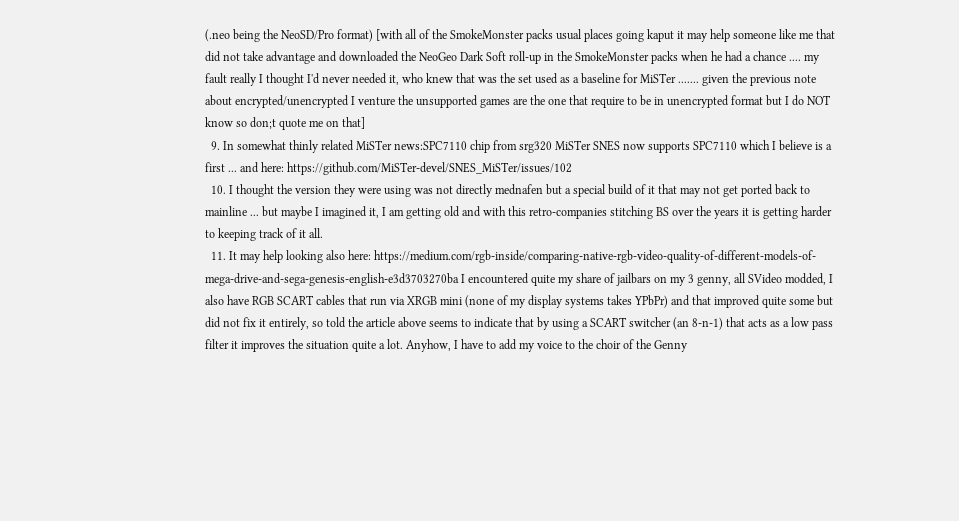(.neo being the NeoSD/Pro format) [with all of the SmokeMonster packs usual places going kaput it may help someone like me that did not take advantage and downloaded the NeoGeo Dark Soft roll-up in the SmokeMonster packs when he had a chance .... my fault really I thought I'd never needed it, who knew that was the set used as a baseline for MiSTer ....... given the previous note about encrypted/unencrypted I venture the unsupported games are the one that require to be in unencrypted format but I do NOT know so don;t quote me on that]
  9. In somewhat thinly related MiSTer news:SPC7110 chip from srg320 MiSTer SNES now supports SPC7110 which I believe is a first ... and here: https://github.com/MiSTer-devel/SNES_MiSTer/issues/102
  10. I thought the version they were using was not directly mednafen but a special build of it that may not get ported back to mainline ... but maybe I imagined it, I am getting old and with this retro-companies stitching BS over the years it is getting harder to keeping track of it all.
  11. It may help looking also here: https://medium.com/rgb-inside/comparing-native-rgb-video-quality-of-different-models-of-mega-drive-and-sega-genesis-english-e3d3703270ba I encountered quite my share of jailbars on my 3 genny, all SVideo modded, I also have RGB SCART cables that run via XRGB mini (none of my display systems takes YPbPr) and that improved quite some but did not fix it entirely, so told the article above seems to indicate that by using a SCART switcher (an 8-n-1) that acts as a low pass filter it improves the situation quite a lot. Anyhow, I have to add my voice to the choir of the Genny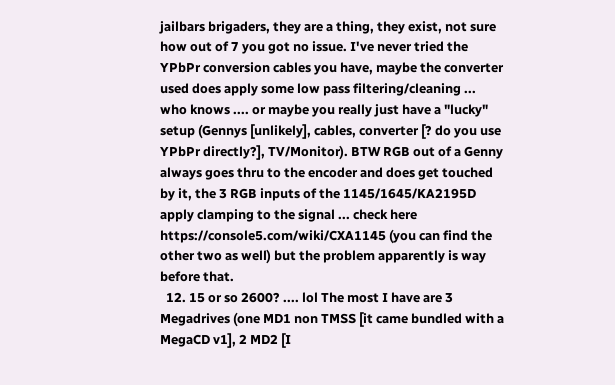jailbars brigaders, they are a thing, they exist, not sure how out of 7 you got no issue. I've never tried the YPbPr conversion cables you have, maybe the converter used does apply some low pass filtering/cleaning ... who knows .... or maybe you really just have a "lucky" setup (Gennys [unlikely], cables, converter [? do you use YPbPr directly?], TV/Monitor). BTW RGB out of a Genny always goes thru to the encoder and does get touched by it, the 3 RGB inputs of the 1145/1645/KA2195D apply clamping to the signal ... check here https://console5.com/wiki/CXA1145 (you can find the other two as well) but the problem apparently is way before that.
  12. 15 or so 2600? .... lol The most I have are 3 Megadrives (one MD1 non TMSS [it came bundled with a MegaCD v1], 2 MD2 [I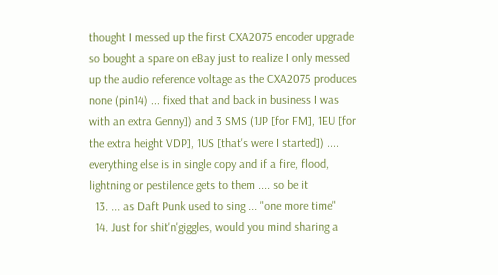thought I messed up the first CXA2075 encoder upgrade so bought a spare on eBay just to realize I only messed up the audio reference voltage as the CXA2075 produces none (pin14) ... fixed that and back in business I was with an extra Genny]) and 3 SMS (1JP [for FM], 1EU [for the extra height VDP], 1US [that's were I started]) .... everything else is in single copy and if a fire, flood, lightning or pestilence gets to them .... so be it
  13. ... as Daft Punk used to sing ... "one more time"
  14. Just for shit'n'giggles, would you mind sharing a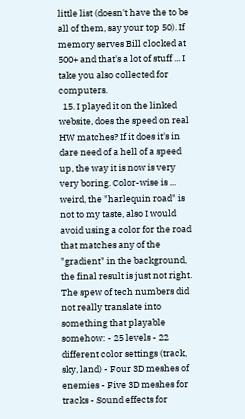little list (doesn't have the to be all of them, say your top 50). If memory serves Bill clocked at 500+ and that's a lot of stuff ... I take you also collected for computers.
  15. I played it on the linked website, does the speed on real HW matches? If it does it's in dare need of a hell of a speed up, the way it is now is very very boring. Color-wise is ... weird, the "harlequin road" is not to my taste, also I would avoid using a color for the road that matches any of the "gradient" in the background, the final result is just not right. The spew of tech numbers did not really translate into something that playable somehow: - 25 levels - 22 different color settings (track, sky, land) - Four 3D meshes of enemies - Five 3D meshes for tracks - Sound effects for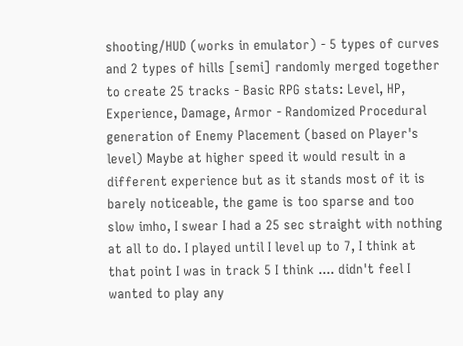shooting/HUD (works in emulator) - 5 types of curves and 2 types of hills [semi] randomly merged together to create 25 tracks - Basic RPG stats: Level, HP, Experience, Damage, Armor - Randomized Procedural generation of Enemy Placement (based on Player's level) Maybe at higher speed it would result in a different experience but as it stands most of it is barely noticeable, the game is too sparse and too slow imho, I swear I had a 25 sec straight with nothing at all to do. I played until I level up to 7, I think at that point I was in track 5 I think .... didn't feel I wanted to play any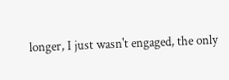longer, I just wasn't engaged, the only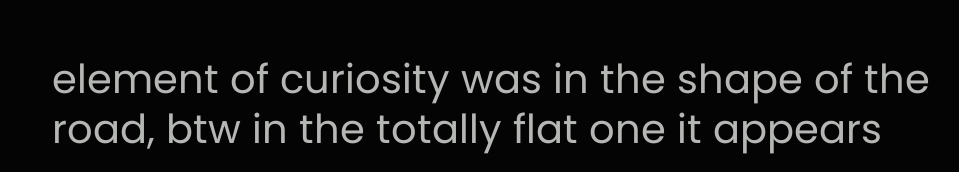element of curiosity was in the shape of the road, btw in the totally flat one it appears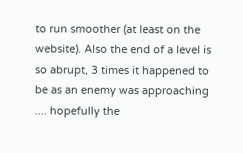to run smoother (at least on the website). Also the end of a level is so abrupt, 3 times it happened to be as an enemy was approaching .... hopefully the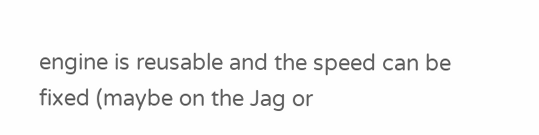engine is reusable and the speed can be fixed (maybe on the Jag or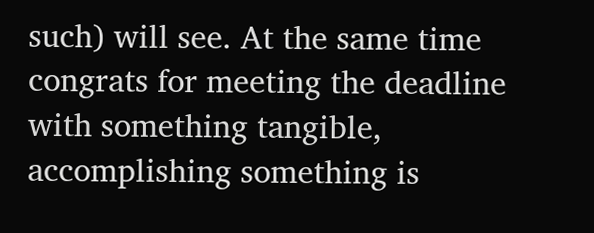such) will see. At the same time congrats for meeting the deadline with something tangible, accomplishing something is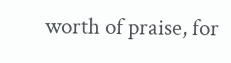worth of praise, for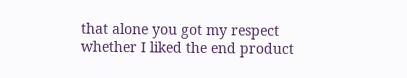that alone you got my respect whether I liked the end product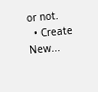or not.
  • Create New...